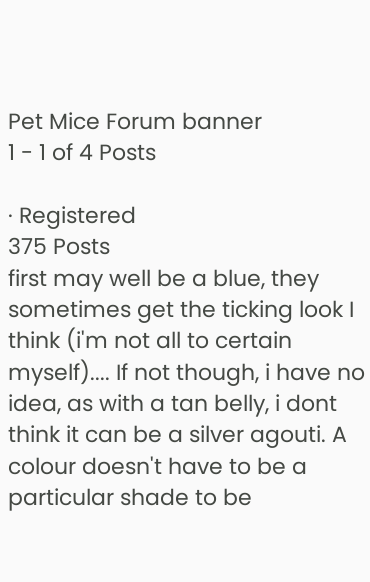Pet Mice Forum banner
1 - 1 of 4 Posts

· Registered
375 Posts
first may well be a blue, they sometimes get the ticking look I think (i'm not all to certain myself).... If not though, i have no idea, as with a tan belly, i dont think it can be a silver agouti. A colour doesn't have to be a particular shade to be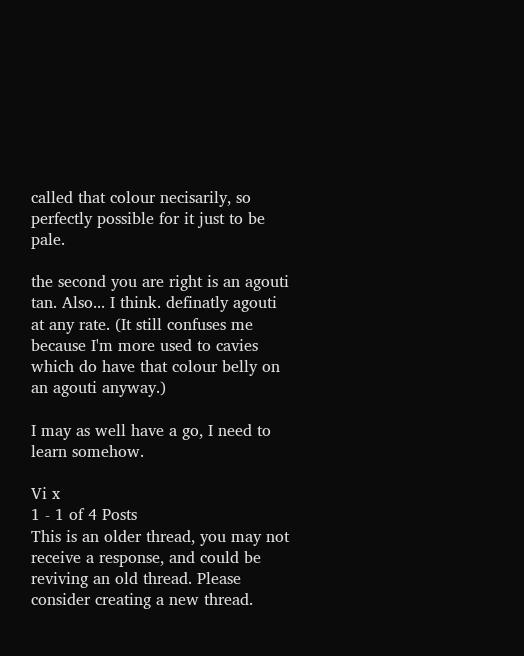called that colour necisarily, so perfectly possible for it just to be pale.

the second you are right is an agouti tan. Also... I think. definatly agouti at any rate. (It still confuses me because I'm more used to cavies which do have that colour belly on an agouti anyway.)

I may as well have a go, I need to learn somehow.

Vi x
1 - 1 of 4 Posts
This is an older thread, you may not receive a response, and could be reviving an old thread. Please consider creating a new thread.